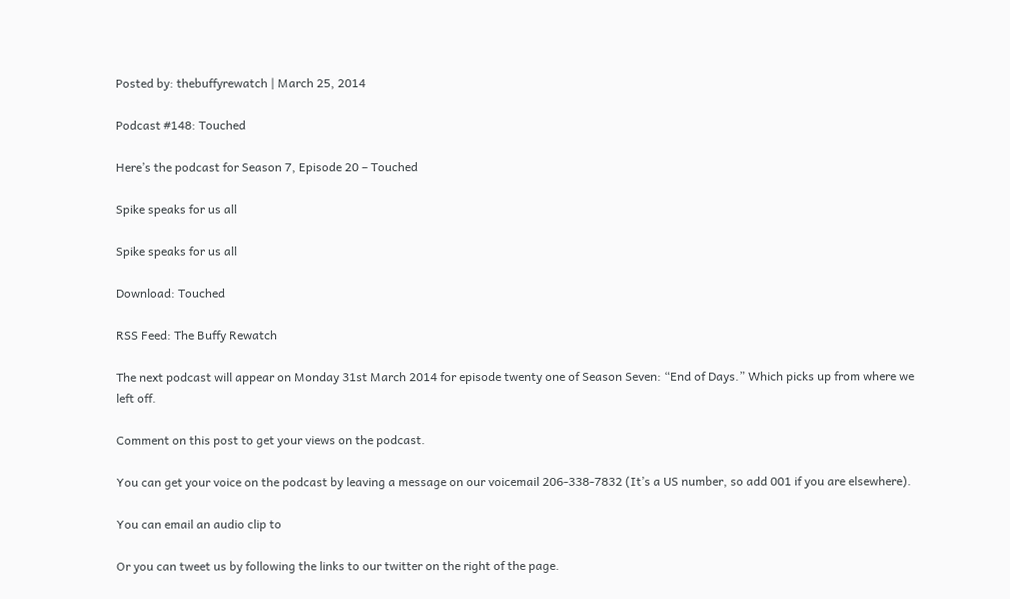Posted by: thebuffyrewatch | March 25, 2014

Podcast #148: Touched

Here’s the podcast for Season 7, Episode 20 – Touched

Spike speaks for us all

Spike speaks for us all

Download: Touched

RSS Feed: The Buffy Rewatch

The next podcast will appear on Monday 31st March 2014 for episode twenty one of Season Seven: “End of Days.” Which picks up from where we left off.

Comment on this post to get your views on the podcast.

You can get your voice on the podcast by leaving a message on our voicemail 206-338-7832 (It’s a US number, so add 001 if you are elsewhere).

You can email an audio clip to

Or you can tweet us by following the links to our twitter on the right of the page.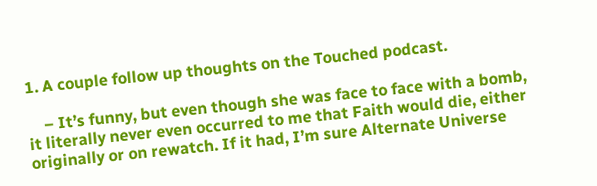1. A couple follow up thoughts on the Touched podcast.

    – It’s funny, but even though she was face to face with a bomb, it literally never even occurred to me that Faith would die, either originally or on rewatch. If it had, I’m sure Alternate Universe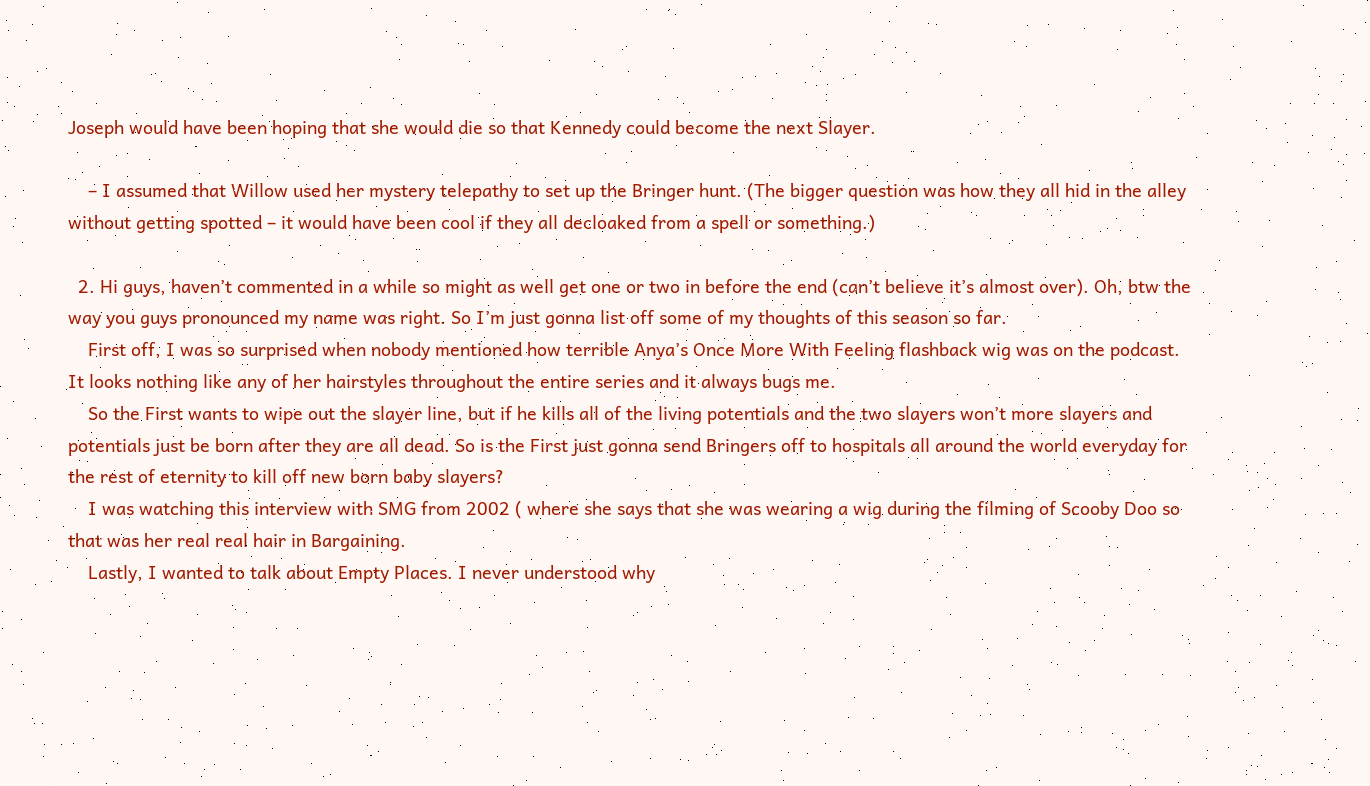Joseph would have been hoping that she would die so that Kennedy could become the next Slayer.

    – I assumed that Willow used her mystery telepathy to set up the Bringer hunt. (The bigger question was how they all hid in the alley without getting spotted – it would have been cool if they all decloaked from a spell or something.)

  2. Hi guys, haven’t commented in a while so might as well get one or two in before the end (can’t believe it’s almost over). Oh, btw the way you guys pronounced my name was right. So I’m just gonna list off some of my thoughts of this season so far.
    First off, I was so surprised when nobody mentioned how terrible Anya’s Once More With Feeling flashback wig was on the podcast. It looks nothing like any of her hairstyles throughout the entire series and it always bugs me.
    So the First wants to wipe out the slayer line, but if he kills all of the living potentials and the two slayers won’t more slayers and potentials just be born after they are all dead. So is the First just gonna send Bringers off to hospitals all around the world everyday for the rest of eternity to kill off new born baby slayers?
    I was watching this interview with SMG from 2002 ( where she says that she was wearing a wig during the filming of Scooby Doo so that was her real real hair in Bargaining.
    Lastly, I wanted to talk about Empty Places. I never understood why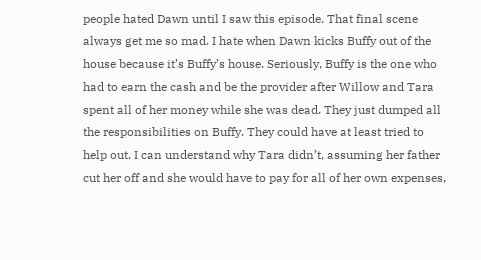people hated Dawn until I saw this episode. That final scene always get me so mad. I hate when Dawn kicks Buffy out of the house because it’s Buffy’s house. Seriously, Buffy is the one who had to earn the cash and be the provider after Willow and Tara spent all of her money while she was dead. They just dumped all the responsibilities on Buffy. They could have at least tried to help out. I can understand why Tara didn’t, assuming her father cut her off and she would have to pay for all of her own expenses,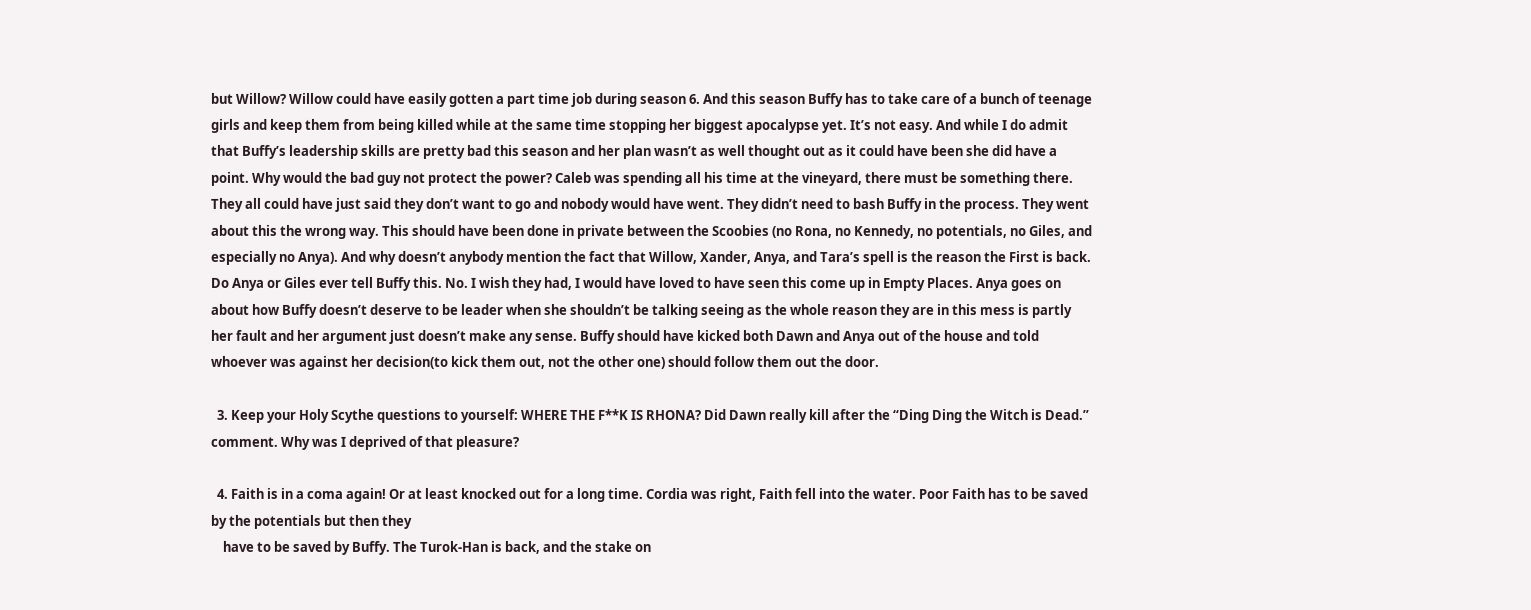but Willow? Willow could have easily gotten a part time job during season 6. And this season Buffy has to take care of a bunch of teenage girls and keep them from being killed while at the same time stopping her biggest apocalypse yet. It’s not easy. And while I do admit that Buffy’s leadership skills are pretty bad this season and her plan wasn’t as well thought out as it could have been she did have a point. Why would the bad guy not protect the power? Caleb was spending all his time at the vineyard, there must be something there. They all could have just said they don’t want to go and nobody would have went. They didn’t need to bash Buffy in the process. They went about this the wrong way. This should have been done in private between the Scoobies (no Rona, no Kennedy, no potentials, no Giles, and especially no Anya). And why doesn’t anybody mention the fact that Willow, Xander, Anya, and Tara’s spell is the reason the First is back. Do Anya or Giles ever tell Buffy this. No. I wish they had, I would have loved to have seen this come up in Empty Places. Anya goes on about how Buffy doesn’t deserve to be leader when she shouldn’t be talking seeing as the whole reason they are in this mess is partly her fault and her argument just doesn’t make any sense. Buffy should have kicked both Dawn and Anya out of the house and told whoever was against her decision(to kick them out, not the other one) should follow them out the door.

  3. Keep your Holy Scythe questions to yourself: WHERE THE F**K IS RHONA? Did Dawn really kill after the “Ding Ding the Witch is Dead.” comment. Why was I deprived of that pleasure?

  4. Faith is in a coma again! Or at least knocked out for a long time. Cordia was right, Faith fell into the water. Poor Faith has to be saved by the potentials but then they
    have to be saved by Buffy. The Turok-Han is back, and the stake on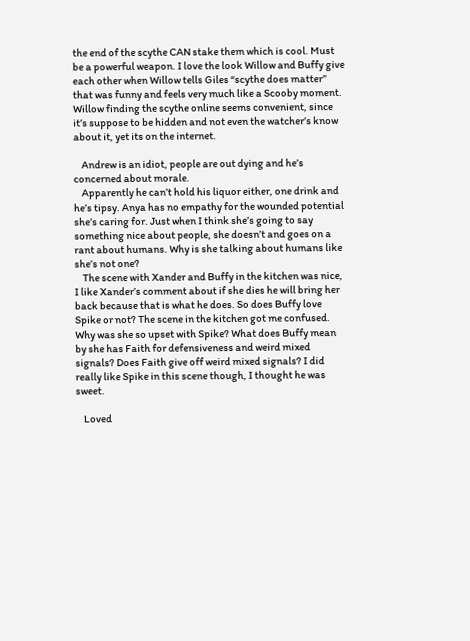the end of the scythe CAN stake them which is cool. Must be a powerful weapon. I love the look Willow and Buffy give each other when Willow tells Giles “scythe does matter” that was funny and feels very much like a Scooby moment. Willow finding the scythe online seems convenient, since it’s suppose to be hidden and not even the watcher’s know about it, yet its on the internet.

    Andrew is an idiot, people are out dying and he’s concerned about morale.
    Apparently he can’t hold his liquor either, one drink and he’s tipsy. Anya has no empathy for the wounded potential she’s caring for. Just when I think she’s going to say something nice about people, she doesn’t and goes on a rant about humans. Why is she talking about humans like she’s not one?
    The scene with Xander and Buffy in the kitchen was nice, I like Xander’s comment about if she dies he will bring her back because that is what he does. So does Buffy love Spike or not? The scene in the kitchen got me confused. Why was she so upset with Spike? What does Buffy mean by she has Faith for defensiveness and weird mixed signals? Does Faith give off weird mixed signals? I did really like Spike in this scene though, I thought he was sweet.

    Loved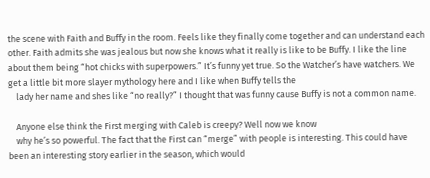the scene with Faith and Buffy in the room. Feels like they finally come together and can understand each other. Faith admits she was jealous but now she knows what it really is like to be Buffy. I like the line about them being “hot chicks with superpowers.” It’s funny yet true. So the Watcher’s have watchers. We get a little bit more slayer mythology here and I like when Buffy tells the
    lady her name and shes like “no really?” I thought that was funny cause Buffy is not a common name.

    Anyone else think the First merging with Caleb is creepy? Well now we know
    why he’s so powerful. The fact that the First can “merge” with people is interesting. This could have been an interesting story earlier in the season, which would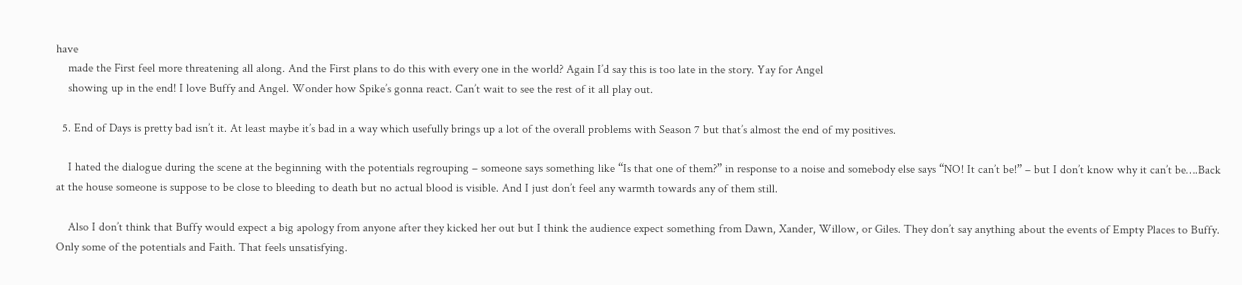have
    made the First feel more threatening all along. And the First plans to do this with every one in the world? Again I’d say this is too late in the story. Yay for Angel
    showing up in the end! I love Buffy and Angel. Wonder how Spike’s gonna react. Can’t wait to see the rest of it all play out.

  5. End of Days is pretty bad isn’t it. At least maybe it’s bad in a way which usefully brings up a lot of the overall problems with Season 7 but that’s almost the end of my positives.

    I hated the dialogue during the scene at the beginning with the potentials regrouping – someone says something like “Is that one of them?” in response to a noise and somebody else says “NO! It can’t be!” – but I don’t know why it can’t be….Back at the house someone is suppose to be close to bleeding to death but no actual blood is visible. And I just don’t feel any warmth towards any of them still.

    Also I don’t think that Buffy would expect a big apology from anyone after they kicked her out but I think the audience expect something from Dawn, Xander, Willow, or Giles. They don’t say anything about the events of Empty Places to Buffy. Only some of the potentials and Faith. That feels unsatisfying.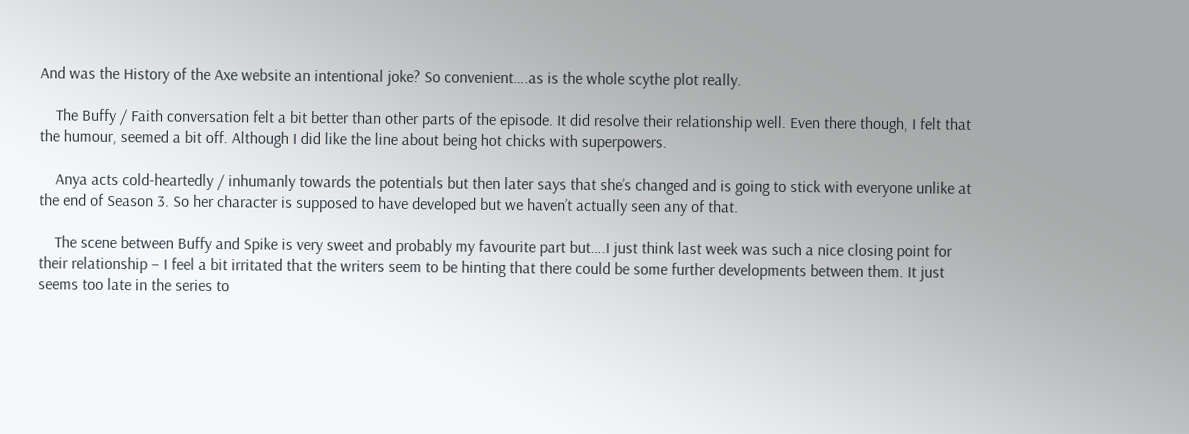And was the History of the Axe website an intentional joke? So convenient….as is the whole scythe plot really.

    The Buffy / Faith conversation felt a bit better than other parts of the episode. It did resolve their relationship well. Even there though, I felt that the humour, seemed a bit off. Although I did like the line about being hot chicks with superpowers.

    Anya acts cold-heartedly / inhumanly towards the potentials but then later says that she’s changed and is going to stick with everyone unlike at the end of Season 3. So her character is supposed to have developed but we haven’t actually seen any of that.

    The scene between Buffy and Spike is very sweet and probably my favourite part but….I just think last week was such a nice closing point for their relationship – I feel a bit irritated that the writers seem to be hinting that there could be some further developments between them. It just seems too late in the series to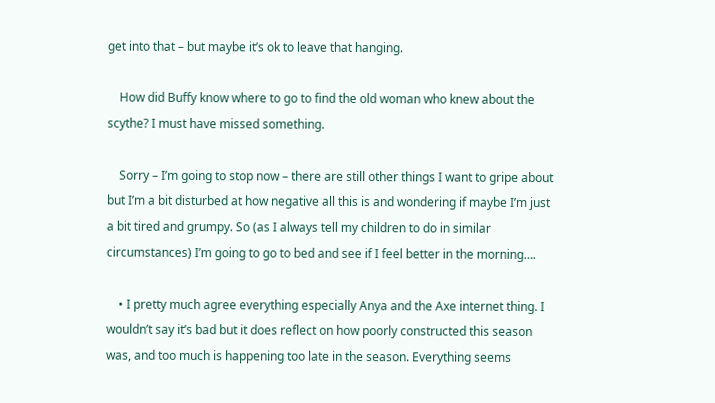get into that – but maybe it’s ok to leave that hanging.

    How did Buffy know where to go to find the old woman who knew about the scythe? I must have missed something.

    Sorry – I’m going to stop now – there are still other things I want to gripe about but I’m a bit disturbed at how negative all this is and wondering if maybe I’m just a bit tired and grumpy. So (as I always tell my children to do in similar circumstances) I’m going to go to bed and see if I feel better in the morning….

    • I pretty much agree everything especially Anya and the Axe internet thing. I wouldn’t say it’s bad but it does reflect on how poorly constructed this season was, and too much is happening too late in the season. Everything seems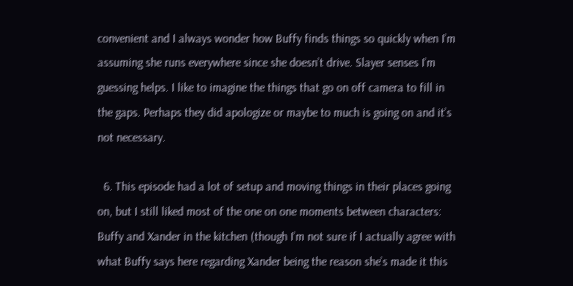convenient and I always wonder how Buffy finds things so quickly when I’m assuming she runs everywhere since she doesn’t drive. Slayer senses I’m guessing helps. I like to imagine the things that go on off camera to fill in the gaps. Perhaps they did apologize or maybe to much is going on and it’s not necessary.

  6. This episode had a lot of setup and moving things in their places going on, but I still liked most of the one on one moments between characters: Buffy and Xander in the kitchen (though I’m not sure if I actually agree with what Buffy says here regarding Xander being the reason she’s made it this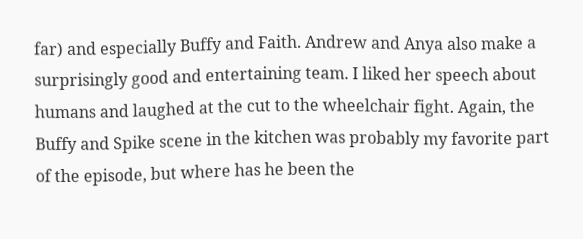far) and especially Buffy and Faith. Andrew and Anya also make a surprisingly good and entertaining team. I liked her speech about humans and laughed at the cut to the wheelchair fight. Again, the Buffy and Spike scene in the kitchen was probably my favorite part of the episode, but where has he been the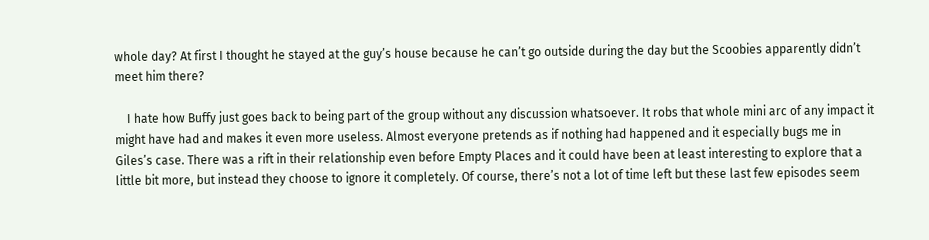whole day? At first I thought he stayed at the guy’s house because he can’t go outside during the day but the Scoobies apparently didn’t meet him there?

    I hate how Buffy just goes back to being part of the group without any discussion whatsoever. It robs that whole mini arc of any impact it might have had and makes it even more useless. Almost everyone pretends as if nothing had happened and it especially bugs me in Giles’s case. There was a rift in their relationship even before Empty Places and it could have been at least interesting to explore that a little bit more, but instead they choose to ignore it completely. Of course, there’s not a lot of time left but these last few episodes seem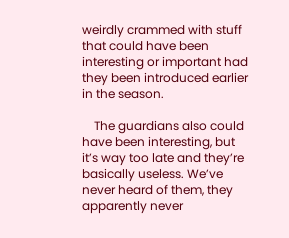weirdly crammed with stuff that could have been interesting or important had they been introduced earlier in the season.

    The guardians also could have been interesting, but it’s way too late and they’re basically useless. We’ve never heard of them, they apparently never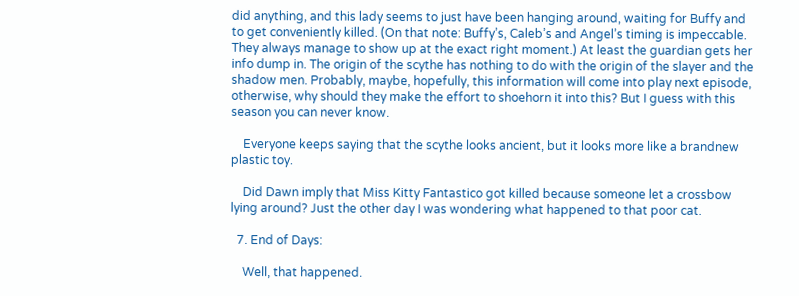did anything, and this lady seems to just have been hanging around, waiting for Buffy and to get conveniently killed. (On that note: Buffy’s, Caleb’s and Angel’s timing is impeccable. They always manage to show up at the exact right moment.) At least the guardian gets her info dump in. The origin of the scythe has nothing to do with the origin of the slayer and the shadow men. Probably, maybe, hopefully, this information will come into play next episode, otherwise, why should they make the effort to shoehorn it into this? But I guess with this season you can never know.

    Everyone keeps saying that the scythe looks ancient, but it looks more like a brandnew plastic toy.

    Did Dawn imply that Miss Kitty Fantastico got killed because someone let a crossbow lying around? Just the other day I was wondering what happened to that poor cat.

  7. End of Days:

    Well, that happened.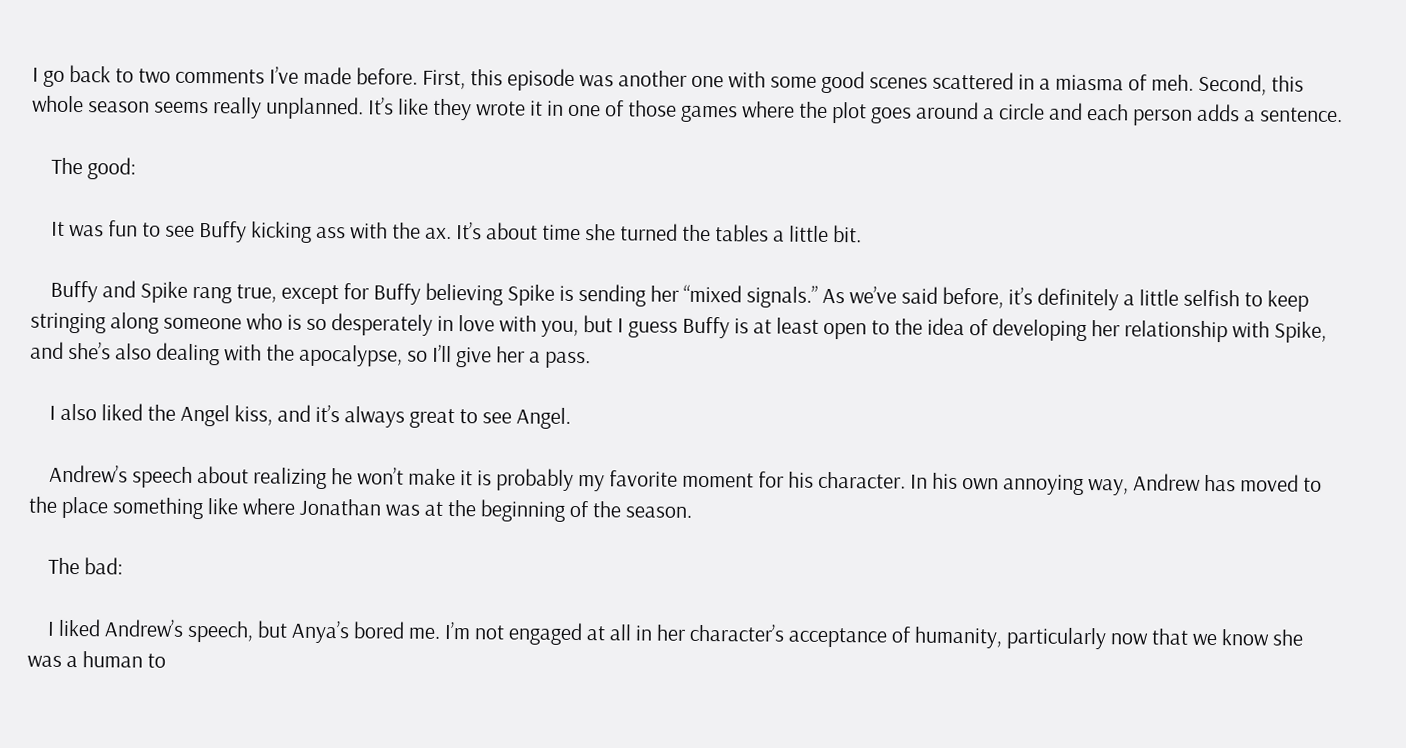I go back to two comments I’ve made before. First, this episode was another one with some good scenes scattered in a miasma of meh. Second, this whole season seems really unplanned. It’s like they wrote it in one of those games where the plot goes around a circle and each person adds a sentence.

    The good:

    It was fun to see Buffy kicking ass with the ax. It’s about time she turned the tables a little bit.

    Buffy and Spike rang true, except for Buffy believing Spike is sending her “mixed signals.” As we’ve said before, it’s definitely a little selfish to keep stringing along someone who is so desperately in love with you, but I guess Buffy is at least open to the idea of developing her relationship with Spike, and she’s also dealing with the apocalypse, so I’ll give her a pass.

    I also liked the Angel kiss, and it’s always great to see Angel.

    Andrew’s speech about realizing he won’t make it is probably my favorite moment for his character. In his own annoying way, Andrew has moved to the place something like where Jonathan was at the beginning of the season.

    The bad:

    I liked Andrew’s speech, but Anya’s bored me. I’m not engaged at all in her character’s acceptance of humanity, particularly now that we know she was a human to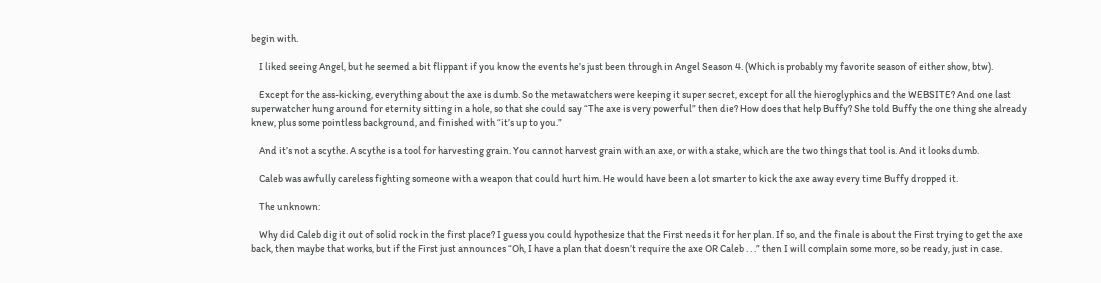begin with.

    I liked seeing Angel, but he seemed a bit flippant if you know the events he’s just been through in Angel Season 4. (Which is probably my favorite season of either show, btw).

    Except for the ass-kicking, everything about the axe is dumb. So the metawatchers were keeping it super secret, except for all the hieroglyphics and the WEBSITE? And one last superwatcher hung around for eternity sitting in a hole, so that she could say “The axe is very powerful” then die? How does that help Buffy? She told Buffy the one thing she already knew, plus some pointless background, and finished with “it’s up to you.”

    And it’s not a scythe. A scythe is a tool for harvesting grain. You cannot harvest grain with an axe, or with a stake, which are the two things that tool is. And it looks dumb.

    Caleb was awfully careless fighting someone with a weapon that could hurt him. He would have been a lot smarter to kick the axe away every time Buffy dropped it.

    The unknown:

    Why did Caleb dig it out of solid rock in the first place? I guess you could hypothesize that the First needs it for her plan. If so, and the finale is about the First trying to get the axe back, then maybe that works, but if the First just announces “Oh, I have a plan that doesn’t require the axe OR Caleb . . .” then I will complain some more, so be ready, just in case.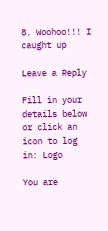8. Woohoo!!! I caught up

Leave a Reply

Fill in your details below or click an icon to log in: Logo

You are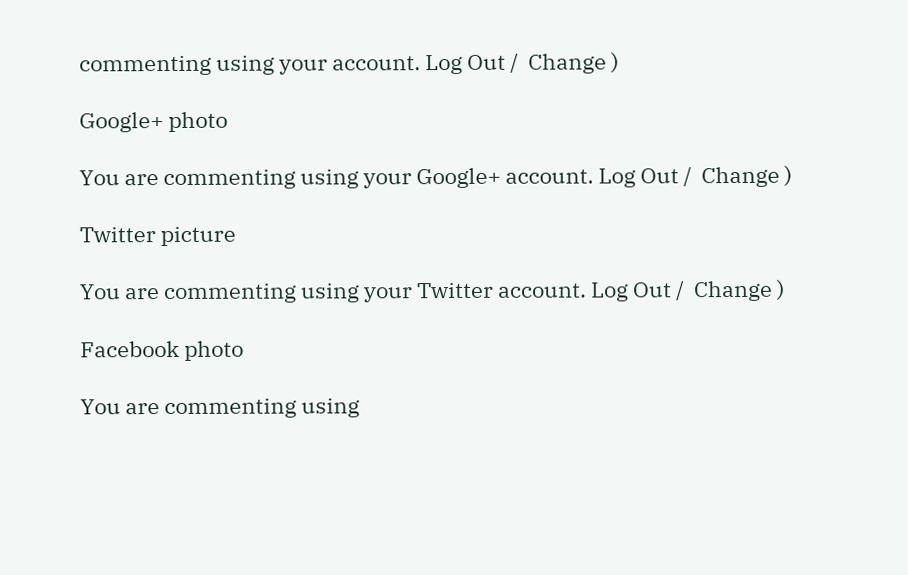commenting using your account. Log Out /  Change )

Google+ photo

You are commenting using your Google+ account. Log Out /  Change )

Twitter picture

You are commenting using your Twitter account. Log Out /  Change )

Facebook photo

You are commenting using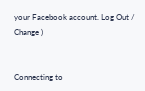your Facebook account. Log Out /  Change )


Connecting to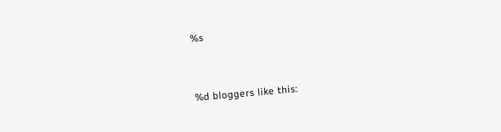%s


%d bloggers like this: